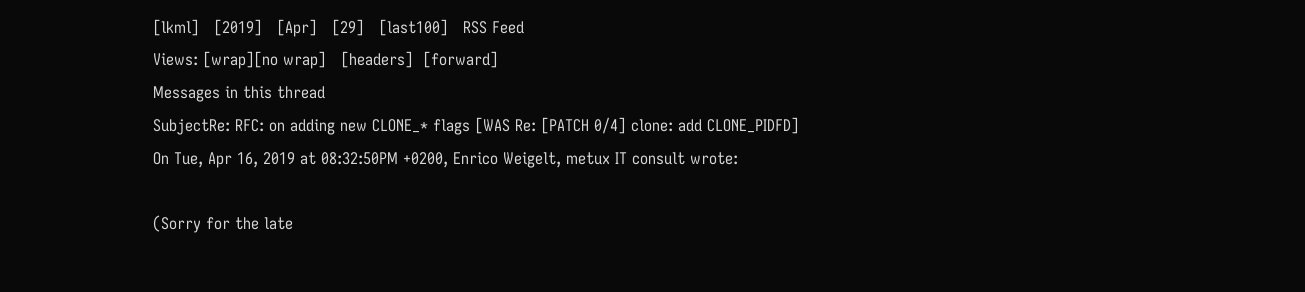[lkml]   [2019]   [Apr]   [29]   [last100]   RSS Feed
Views: [wrap][no wrap]   [headers]  [forward]
Messages in this thread
SubjectRe: RFC: on adding new CLONE_* flags [WAS Re: [PATCH 0/4] clone: add CLONE_PIDFD]
On Tue, Apr 16, 2019 at 08:32:50PM +0200, Enrico Weigelt, metux IT consult wrote:

(Sorry for the late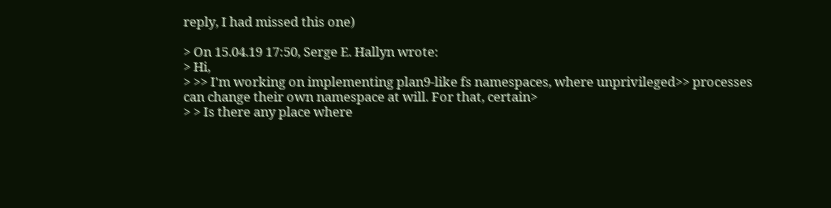reply, I had missed this one)

> On 15.04.19 17:50, Serge E. Hallyn wrote:
> Hi,
> >> I'm working on implementing plan9-like fs namespaces, where unprivileged>> processes can change their own namespace at will. For that, certain>
> > Is there any place where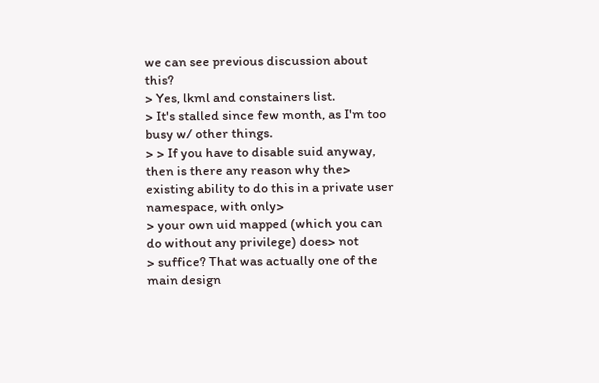we can see previous discussion about this?
> Yes, lkml and constainers list.
> It's stalled since few month, as I'm too busy w/ other things.
> > If you have to disable suid anyway, then is there any reason why the> existing ability to do this in a private user namespace, with only>
> your own uid mapped (which you can do without any privilege) does> not
> suffice? That was actually one of the main design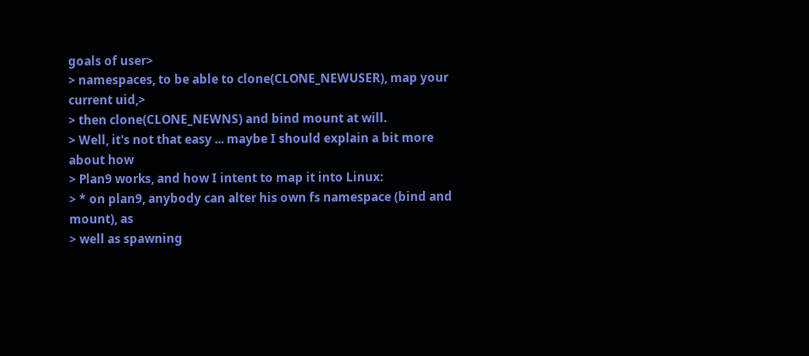goals of user>
> namespaces, to be able to clone(CLONE_NEWUSER), map your current uid,>
> then clone(CLONE_NEWNS) and bind mount at will.
> Well, it's not that easy ... maybe I should explain a bit more about how
> Plan9 works, and how I intent to map it into Linux:
> * on plan9, anybody can alter his own fs namespace (bind and mount), as
> well as spawning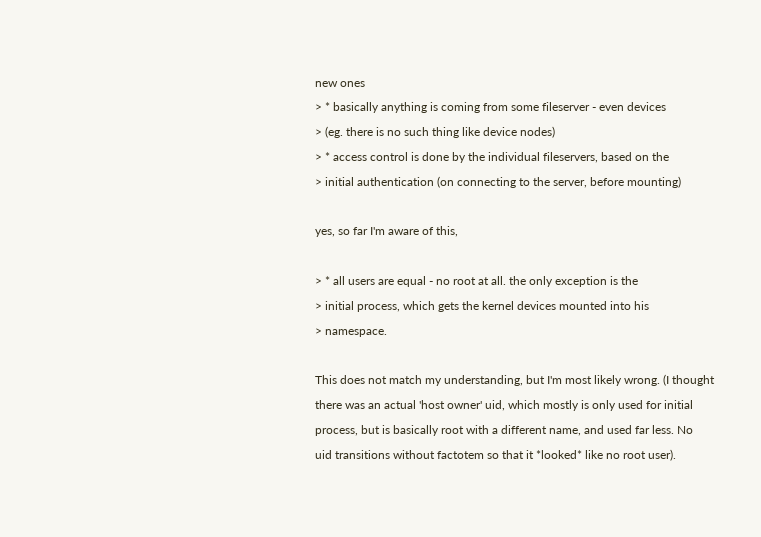new ones
> * basically anything is coming from some fileserver - even devices
> (eg. there is no such thing like device nodes)
> * access control is done by the individual fileservers, based on the
> initial authentication (on connecting to the server, before mounting)

yes, so far I'm aware of this,

> * all users are equal - no root at all. the only exception is the
> initial process, which gets the kernel devices mounted into his
> namespace.

This does not match my understanding, but I'm most likely wrong. (I thought
there was an actual 'host owner' uid, which mostly is only used for initial
process, but is basically root with a different name, and used far less. No
uid transitions without factotem so that it *looked* like no root user).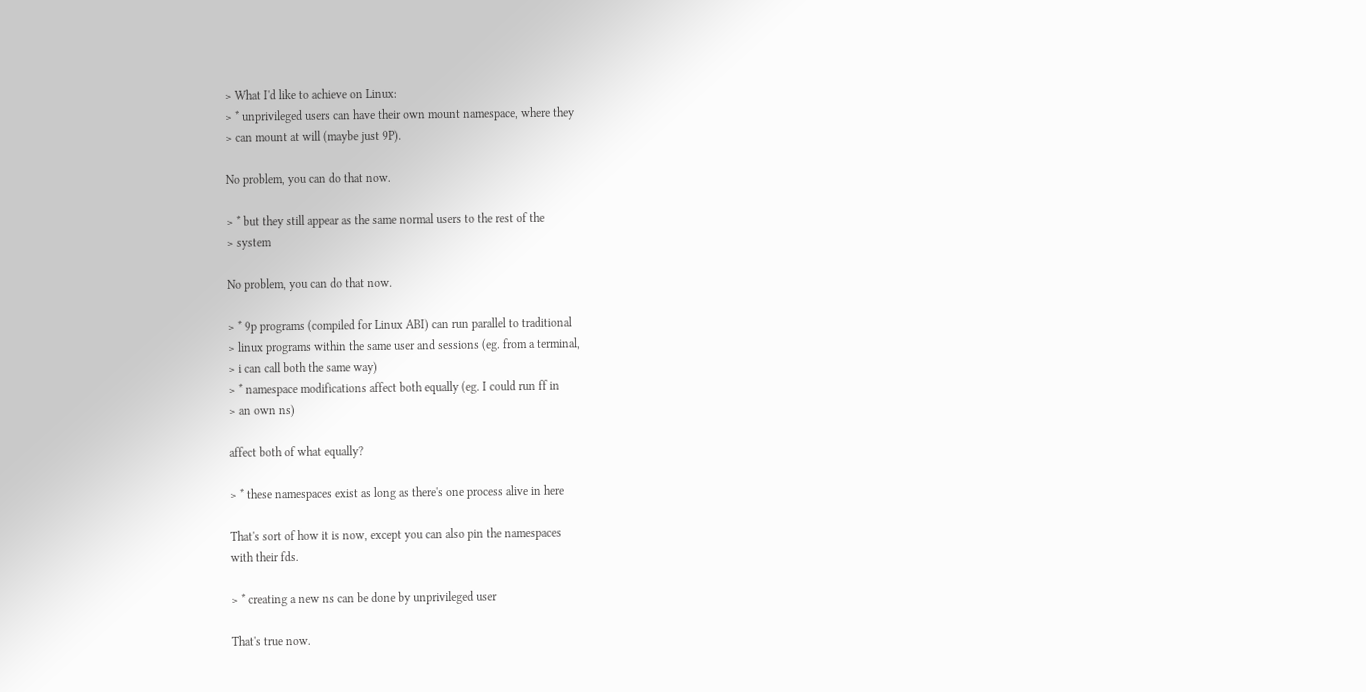> What I'd like to achieve on Linux:
> * unprivileged users can have their own mount namespace, where they
> can mount at will (maybe just 9P).

No problem, you can do that now.

> * but they still appear as the same normal users to the rest of the
> system

No problem, you can do that now.

> * 9p programs (compiled for Linux ABI) can run parallel to traditional
> linux programs within the same user and sessions (eg. from a terminal,
> i can call both the same way)
> * namespace modifications affect both equally (eg. I could run ff in
> an own ns)

affect both of what equally?

> * these namespaces exist as long as there's one process alive in here

That's sort of how it is now, except you can also pin the namespaces
with their fds.

> * creating a new ns can be done by unprivileged user

That's true now.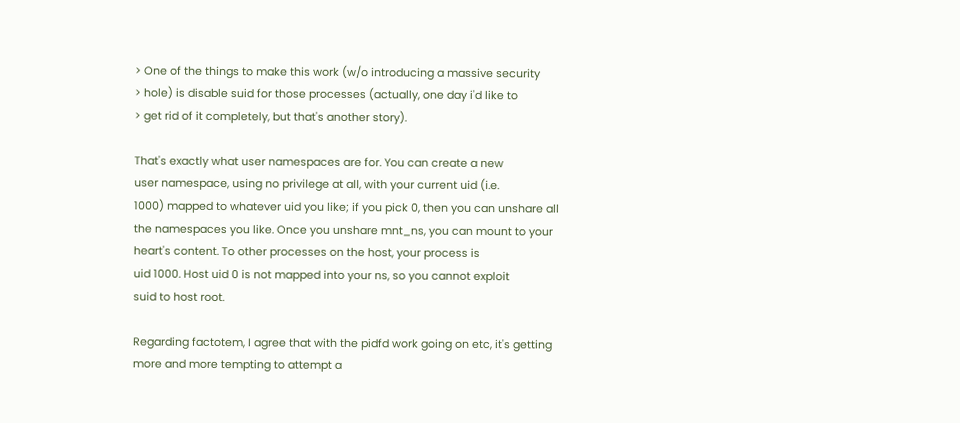> One of the things to make this work (w/o introducing a massive security
> hole) is disable suid for those processes (actually, one day i'd like to
> get rid of it completely, but that's another story).

That's exactly what user namespaces are for. You can create a new
user namespace, using no privilege at all, with your current uid (i.e.
1000) mapped to whatever uid you like; if you pick 0, then you can unshare all
the namespaces you like. Once you unshare mnt_ns, you can mount to your
heart's content. To other processes on the host, your process is
uid 1000. Host uid 0 is not mapped into your ns, so you cannot exploit
suid to host root.

Regarding factotem, I agree that with the pidfd work going on etc, it's getting
more and more tempting to attempt a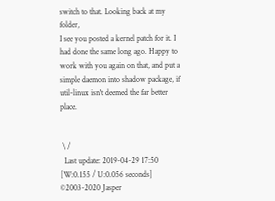switch to that. Looking back at my folder,
I see you posted a kernel patch for it. I had done the same long ago. Happy to
work with you again on that, and put a simple daemon into shadow package, if
util-linux isn't deemed the far better place.


 \ /
  Last update: 2019-04-29 17:50    [W:0.155 / U:0.056 seconds]
©2003-2020 Jasper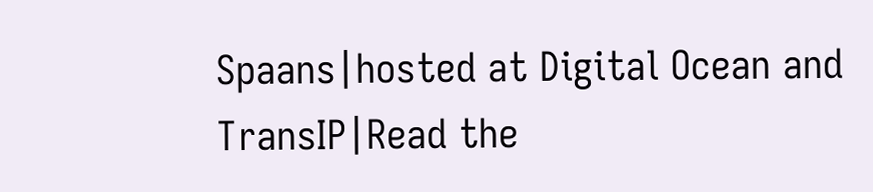Spaans|hosted at Digital Ocean and TransIP|Read the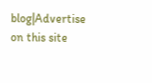blog|Advertise on this site